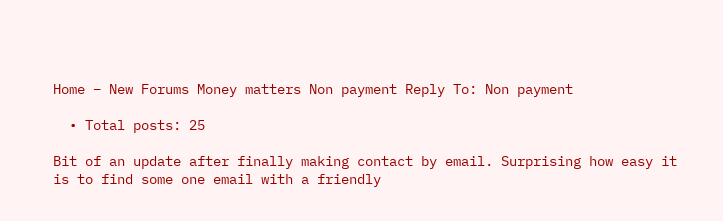Home – New Forums Money matters Non payment Reply To: Non payment

  • Total posts: 25

Bit of an update after finally making contact by email. Surprising how easy it is to find some one email with a friendly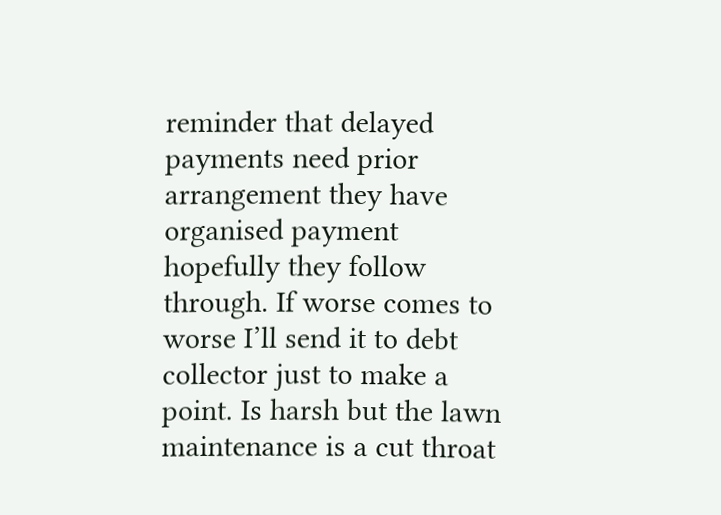reminder that delayed payments need prior arrangement they have organised payment hopefully they follow through. If worse comes to worse I’ll send it to debt collector just to make a point. Is harsh but the lawn maintenance is a cut throat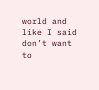world and like I said don’t want to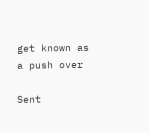get known as a push over

Sent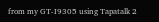from my GT-I9305 using Tapatalk 2